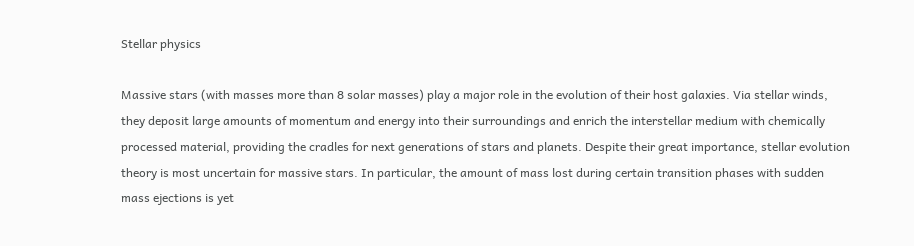Stellar physics

Massive stars (with masses more than 8 solar masses) play a major role in the evolution of their host galaxies. Via stellar winds, they deposit large amounts of momentum and energy into their surroundings and enrich the interstellar medium with chemically processed material, providing the cradles for next generations of stars and planets. Despite their great importance, stellar evolution theory is most uncertain for massive stars. In particular, the amount of mass lost during certain transition phases with sudden mass ejections is yet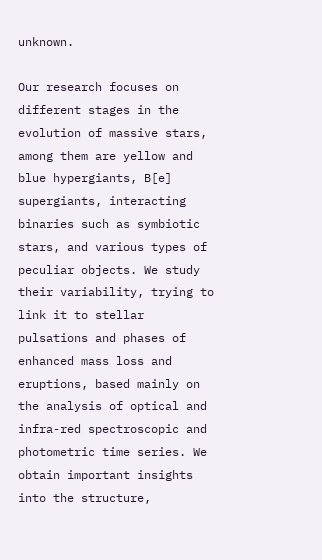unknown.

Our research focuses on different stages in the evolution of massive stars, among them are yellow and blue hypergiants, B[e] supergiants, interacting binaries such as symbiotic stars, and various types of peculiar objects. We study their variability, trying to link it to stellar pulsations and phases of enhanced mass loss and eruptions, based mainly on the analysis of optical and infra-red spectroscopic and photometric time series. We obtain important insights into the structure,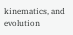kinematics, and evolution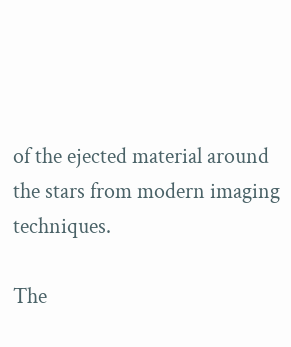of the ejected material around the stars from modern imaging techniques.

The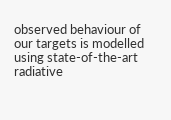observed behaviour of our targets is modelled using state-of-the-art radiative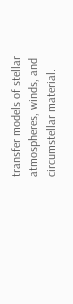transfer models of stellar atmospheres, winds, and circumstellar material.